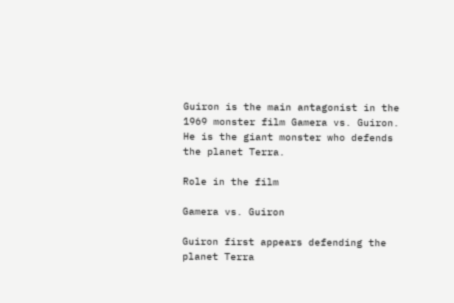Guiron is the main antagonist in the 1969 monster film Gamera vs. Guiron. He is the giant monster who defends the planet Terra.

Role in the film

Gamera vs. Guiron

Guiron first appears defending the planet Terra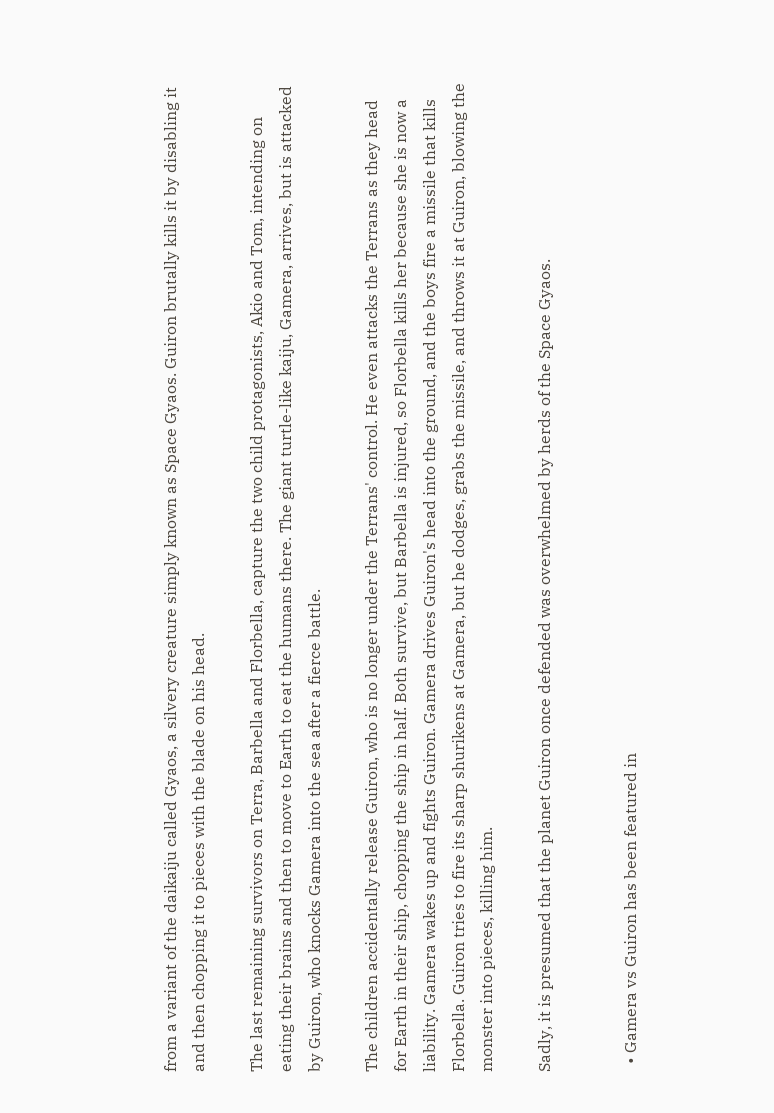from a variant of the daikaiju called Gyaos, a silvery creature simply known as Space Gyaos. Guiron brutally kills it by disabling it and then chopping it to pieces with the blade on his head.

The last remaining survivors on Terra, Barbella and Florbella, capture the two child protagonists, Akio and Tom, intending on eating their brains and then to move to Earth to eat the humans there. The giant turtle-like kaiju, Gamera, arrives, but is attacked by Guiron, who knocks Gamera into the sea after a fierce battle.

The children accidentally release Guiron, who is no longer under the Terrans' control. He even attacks the Terrans as they head for Earth in their ship, chopping the ship in half. Both survive, but Barbella is injured, so Florbella kills her because she is now a liability. Gamera wakes up and fights Guiron. Gamera drives Guiron's head into the ground, and the boys fire a missile that kills Florbella. Guiron tries to fire its sharp shurikens at Gamera, but he dodges, grabs the missile, and throws it at Guiron, blowing the monster into pieces, killing him.

Sadly, it is presumed that the planet Guiron once defended was overwhelmed by herds of the Space Gyaos.


  • Gamera vs Guiron has been featured in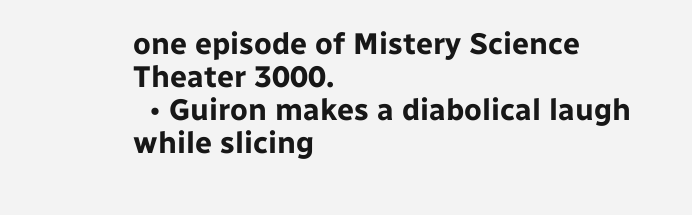one episode of Mistery Science Theater 3000.
  • Guiron makes a diabolical laugh while slicing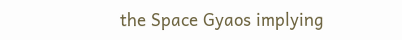the Space Gyaos implying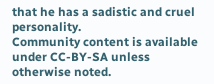that he has a sadistic and cruel personality.
Community content is available under CC-BY-SA unless otherwise noted.